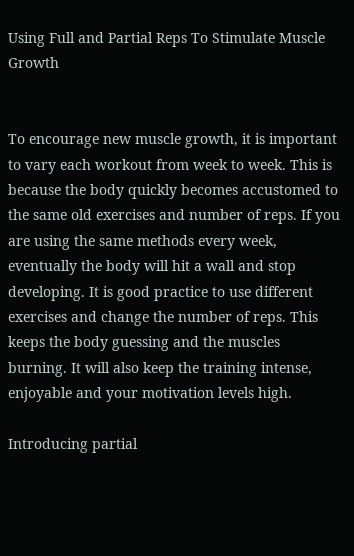Using Full and Partial Reps To Stimulate Muscle Growth


To encourage new muscle growth, it is important to vary each workout from week to week. This is because the body quickly becomes accustomed to the same old exercises and number of reps. If you are using the same methods every week, eventually the body will hit a wall and stop developing. It is good practice to use different exercises and change the number of reps. This keeps the body guessing and the muscles burning. It will also keep the training intense, enjoyable and your motivation levels high.

Introducing partial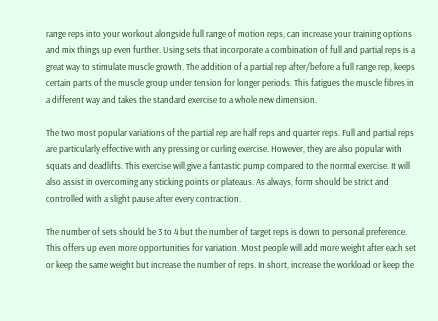range reps into your workout alongside full range of motion reps, can increase your training options and mix things up even further. Using sets that incorporate a combination of full and partial reps is a great way to stimulate muscle growth. The addition of a partial rep after/before a full range rep, keeps certain parts of the muscle group under tension for longer periods. This fatigues the muscle fibres in a different way and takes the standard exercise to a whole new dimension.

The two most popular variations of the partial rep are half reps and quarter reps. Full and partial reps are particularly effective with any pressing or curling exercise. However, they are also popular with squats and deadlifts. This exercise will give a fantastic pump compared to the normal exercise. It will also assist in overcoming any sticking points or plateaus. As always, form should be strict and controlled with a slight pause after every contraction.

The number of sets should be 3 to 4 but the number of target reps is down to personal preference. This offers up even more opportunities for variation. Most people will add more weight after each set or keep the same weight but increase the number of reps. In short, increase the workload or keep the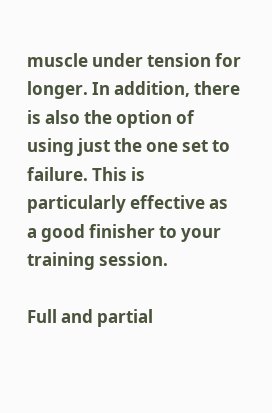muscle under tension for longer. In addition, there is also the option of using just the one set to failure. This is particularly effective as a good finisher to your training session.

Full and partial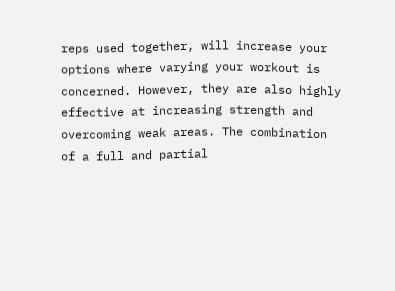reps used together, will increase your options where varying your workout is concerned. However, they are also highly effective at increasing strength and overcoming weak areas. The combination of a full and partial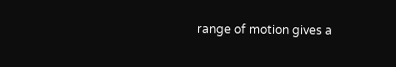range of motion gives a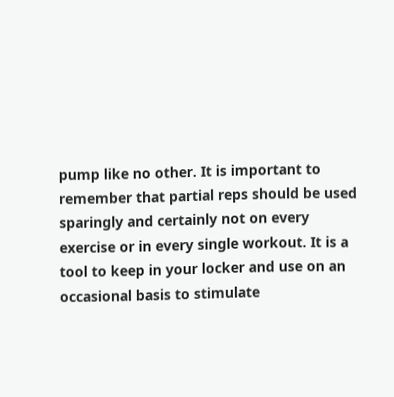pump like no other. It is important to remember that partial reps should be used sparingly and certainly not on every exercise or in every single workout. It is a tool to keep in your locker and use on an occasional basis to stimulate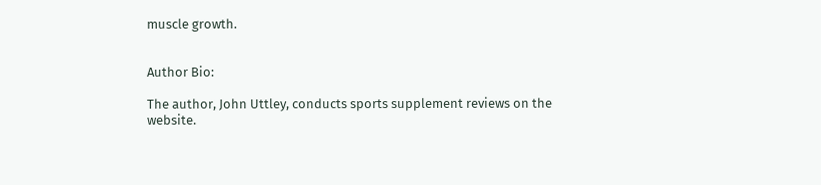muscle growth.


Author Bio:

The author, John Uttley, conducts sports supplement reviews on the website.